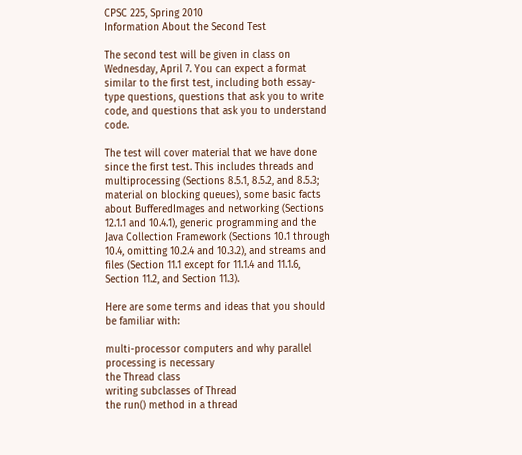CPSC 225, Spring 2010
Information About the Second Test

The second test will be given in class on Wednesday, April 7. You can expect a format similar to the first test, including both essay-type questions, questions that ask you to write code, and questions that ask you to understand code.

The test will cover material that we have done since the first test. This includes threads and multiprocessing (Sections 8.5.1, 8.5.2, and 8.5.3; material on blocking queues), some basic facts about BufferedImages and networking (Sections 12.1.1 and 10.4.1), generic programming and the Java Collection Framework (Sections 10.1 through 10.4, omitting 10.2.4 and 10.3.2), and streams and files (Section 11.1 except for 11.1.4 and 11.1.6, Section 11.2, and Section 11.3).

Here are some terms and ideas that you should be familiar with:

multi-processor computers and why parallel processing is necessary
the Thread class
writing subclasses of Thread
the run() method in a thread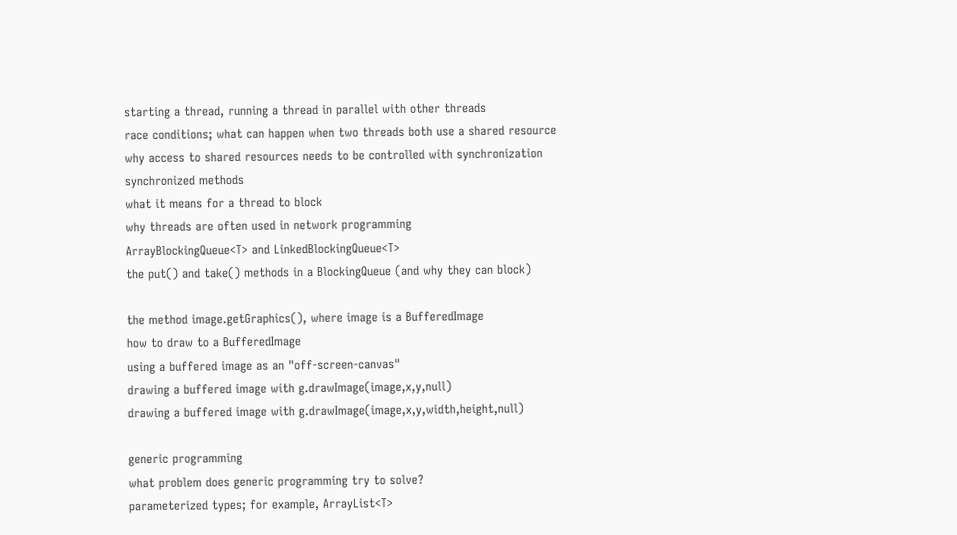starting a thread, running a thread in parallel with other threads
race conditions; what can happen when two threads both use a shared resource
why access to shared resources needs to be controlled with synchronization
synchronized methods
what it means for a thread to block
why threads are often used in network programming
ArrayBlockingQueue<T> and LinkedBlockingQueue<T>
the put() and take() methods in a BlockingQueue (and why they can block)

the method image.getGraphics(), where image is a BufferedImage
how to draw to a BufferedImage
using a buffered image as an "off-screen-canvas"
drawing a buffered image with g.drawImage(image,x,y,null)
drawing a buffered image with g.drawImage(image,x,y,width,height,null)

generic programming
what problem does generic programming try to solve?
parameterized types; for example, ArrayList<T>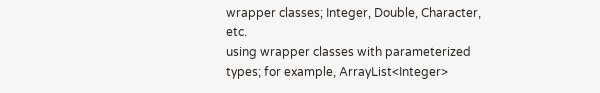wrapper classes; Integer, Double, Character, etc.
using wrapper classes with parameterized types; for example, ArrayList<Integer>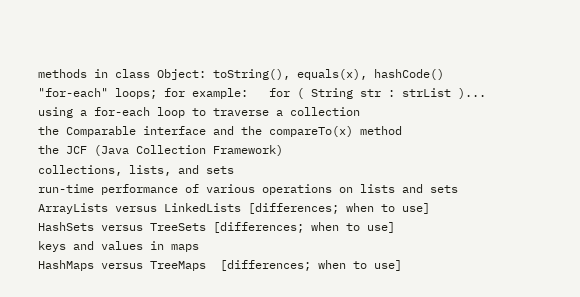methods in class Object: toString(), equals(x), hashCode()
"for-each" loops; for example:   for ( String str : strList )...
using a for-each loop to traverse a collection
the Comparable interface and the compareTo(x) method
the JCF (Java Collection Framework)
collections, lists, and sets
run-time performance of various operations on lists and sets
ArrayLists versus LinkedLists [differences; when to use]
HashSets versus TreeSets [differences; when to use]
keys and values in maps
HashMaps versus TreeMaps  [differences; when to use]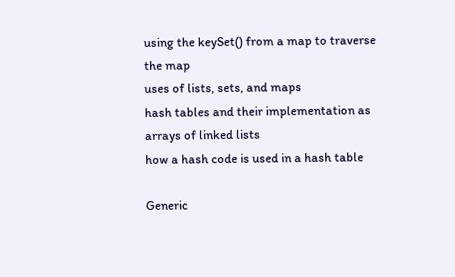using the keySet() from a map to traverse the map
uses of lists, sets, and maps
hash tables and their implementation as arrays of linked lists
how a hash code is used in a hash table

Generic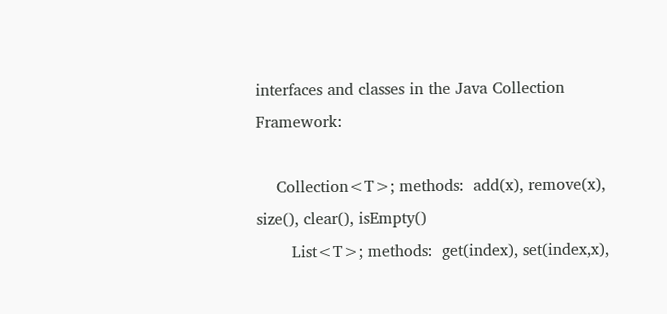interfaces and classes in the Java Collection Framework:

    Collection<T>; methods:  add(x), remove(x), size(), clear(), isEmpty()
       List<T>; methods:  get(index), set(index,x),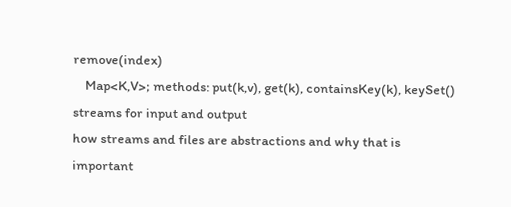remove(index)
    Map<K,V>; methods: put(k,v), get(k), containsKey(k), keySet()
streams for input and output
how streams and files are abstractions and why that is important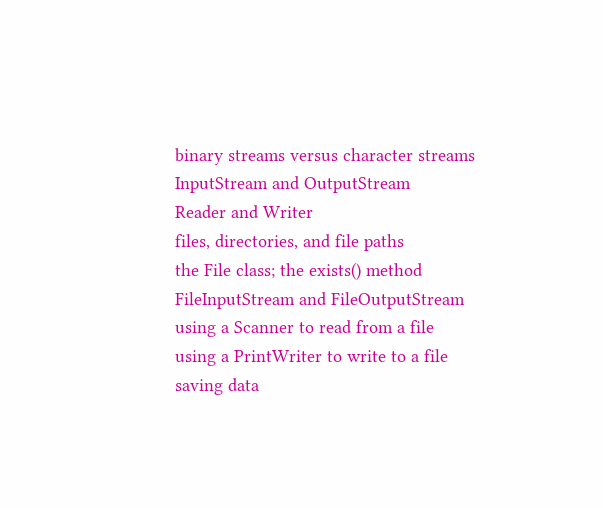binary streams versus character streams
InputStream and OutputStream
Reader and Writer
files, directories, and file paths
the File class; the exists() method
FileInputStream and FileOutputStream
using a Scanner to read from a file
using a PrintWriter to write to a file
saving data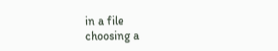in a file
choosing a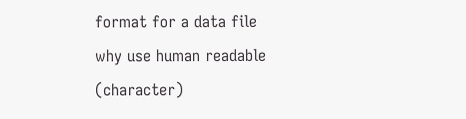format for a data file
why use human readable (character)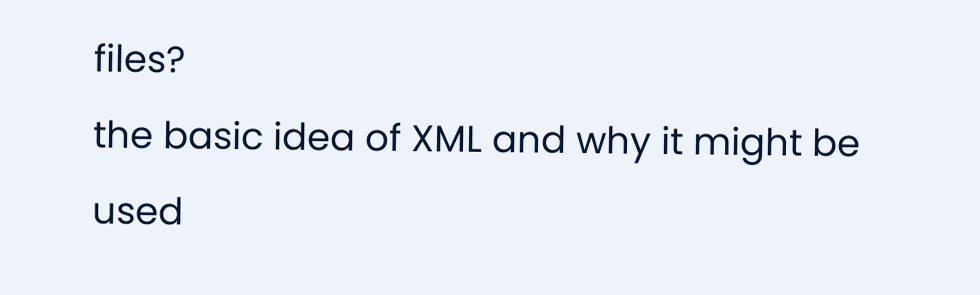files?
the basic idea of XML and why it might be used